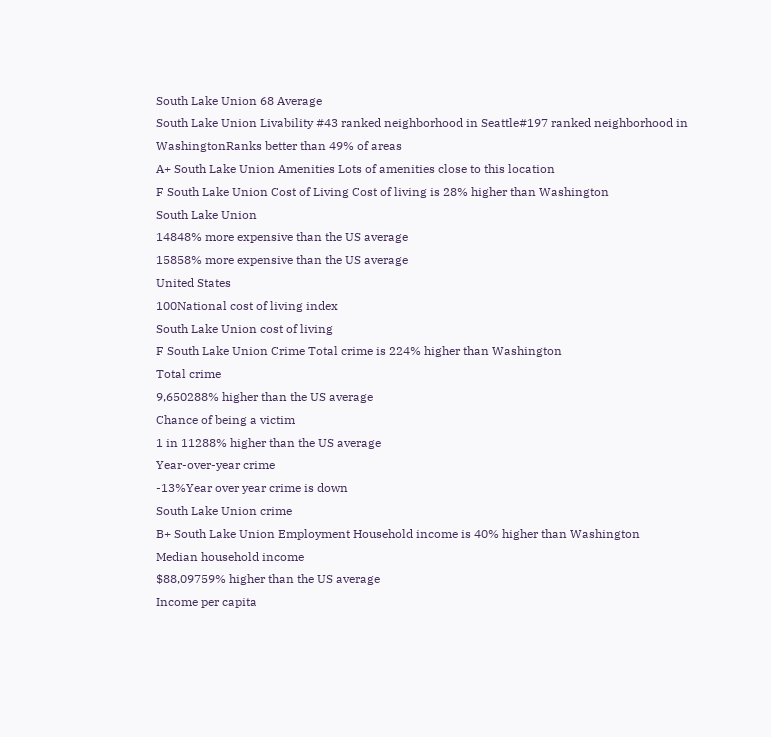South Lake Union 68 Average
South Lake Union Livability #43 ranked neighborhood in Seattle#197 ranked neighborhood in WashingtonRanks better than 49% of areas
A+ South Lake Union Amenities Lots of amenities close to this location
F South Lake Union Cost of Living Cost of living is 28% higher than Washington
South Lake Union
14848% more expensive than the US average
15858% more expensive than the US average
United States
100National cost of living index
South Lake Union cost of living
F South Lake Union Crime Total crime is 224% higher than Washington
Total crime
9,650288% higher than the US average
Chance of being a victim
1 in 11288% higher than the US average
Year-over-year crime
-13%Year over year crime is down
South Lake Union crime
B+ South Lake Union Employment Household income is 40% higher than Washington
Median household income
$88,09759% higher than the US average
Income per capita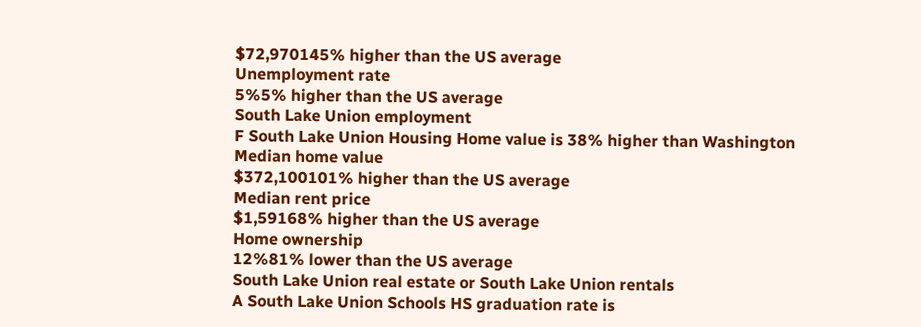$72,970145% higher than the US average
Unemployment rate
5%5% higher than the US average
South Lake Union employment
F South Lake Union Housing Home value is 38% higher than Washington
Median home value
$372,100101% higher than the US average
Median rent price
$1,59168% higher than the US average
Home ownership
12%81% lower than the US average
South Lake Union real estate or South Lake Union rentals
A South Lake Union Schools HS graduation rate is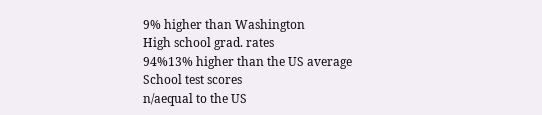9% higher than Washington
High school grad. rates
94%13% higher than the US average
School test scores
n/aequal to the US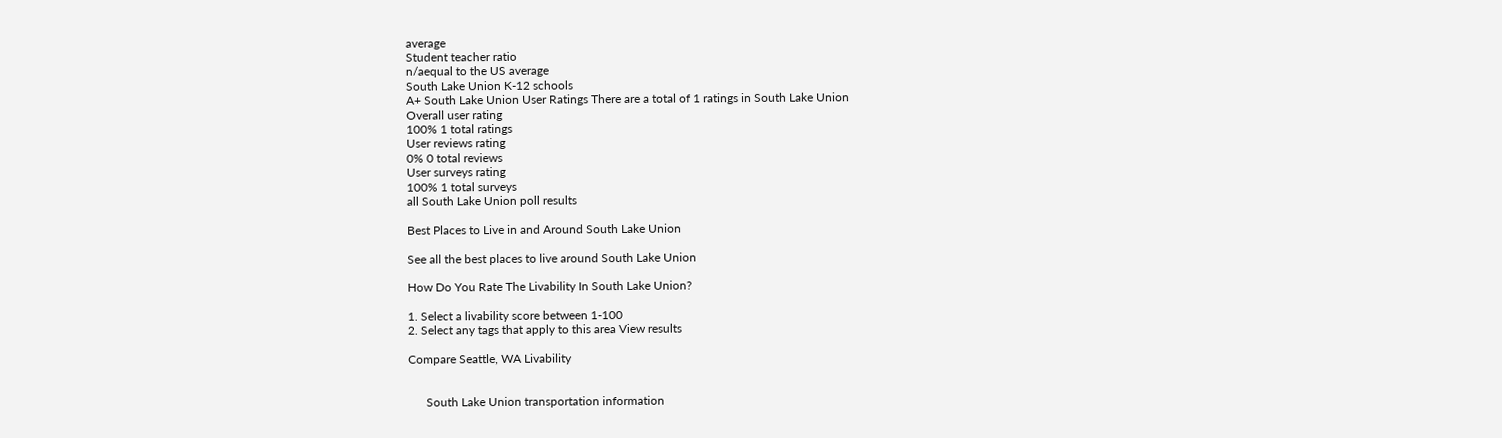average
Student teacher ratio
n/aequal to the US average
South Lake Union K-12 schools
A+ South Lake Union User Ratings There are a total of 1 ratings in South Lake Union
Overall user rating
100% 1 total ratings
User reviews rating
0% 0 total reviews
User surveys rating
100% 1 total surveys
all South Lake Union poll results

Best Places to Live in and Around South Lake Union

See all the best places to live around South Lake Union

How Do You Rate The Livability In South Lake Union?

1. Select a livability score between 1-100
2. Select any tags that apply to this area View results

Compare Seattle, WA Livability


      South Lake Union transportation information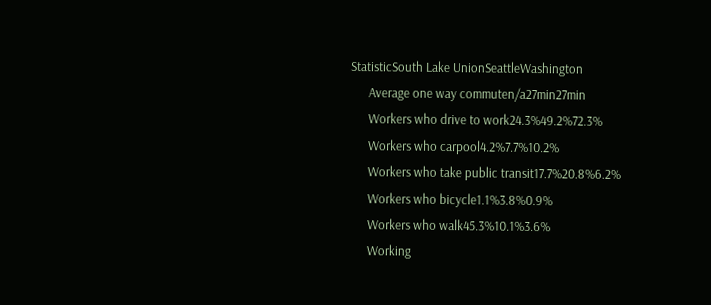StatisticSouth Lake UnionSeattleWashington
      Average one way commuten/a27min27min
      Workers who drive to work24.3%49.2%72.3%
      Workers who carpool4.2%7.7%10.2%
      Workers who take public transit17.7%20.8%6.2%
      Workers who bicycle1.1%3.8%0.9%
      Workers who walk45.3%10.1%3.6%
      Working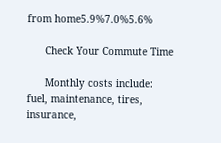from home5.9%7.0%5.6%

      Check Your Commute Time

      Monthly costs include: fuel, maintenance, tires, insurance,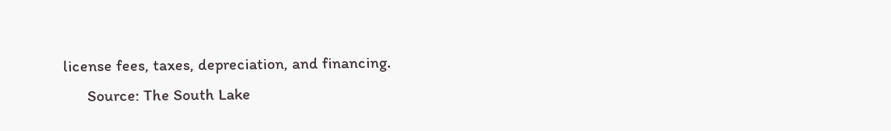license fees, taxes, depreciation, and financing.
      Source: The South Lake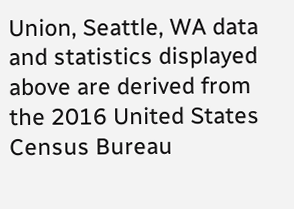Union, Seattle, WA data and statistics displayed above are derived from the 2016 United States Census Bureau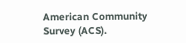American Community Survey (ACS).